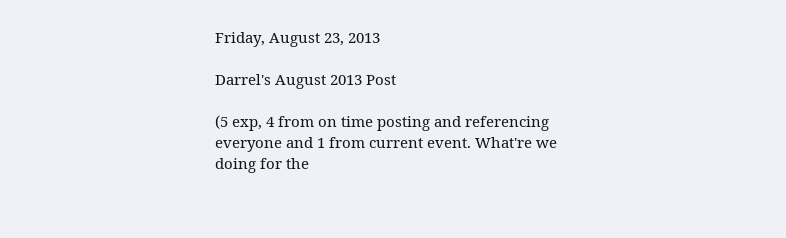Friday, August 23, 2013

Darrel's August 2013 Post

(5 exp, 4 from on time posting and referencing everyone and 1 from current event. What're we doing for the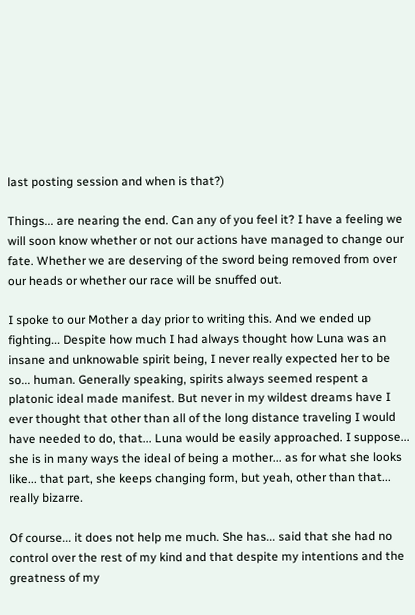last posting session and when is that?)

Things... are nearing the end. Can any of you feel it? I have a feeling we will soon know whether or not our actions have managed to change our fate. Whether we are deserving of the sword being removed from over our heads or whether our race will be snuffed out.

I spoke to our Mother a day prior to writing this. And we ended up fighting... Despite how much I had always thought how Luna was an insane and unknowable spirit being, I never really expected her to be so... human. Generally speaking, spirits always seemed respent a platonic ideal made manifest. But never in my wildest dreams have I ever thought that other than all of the long distance traveling I would have needed to do, that... Luna would be easily approached. I suppose... she is in many ways the ideal of being a mother... as for what she looks like... that part, she keeps changing form, but yeah, other than that... really bizarre.

Of course... it does not help me much. She has... said that she had no control over the rest of my kind and that despite my intentions and the greatness of my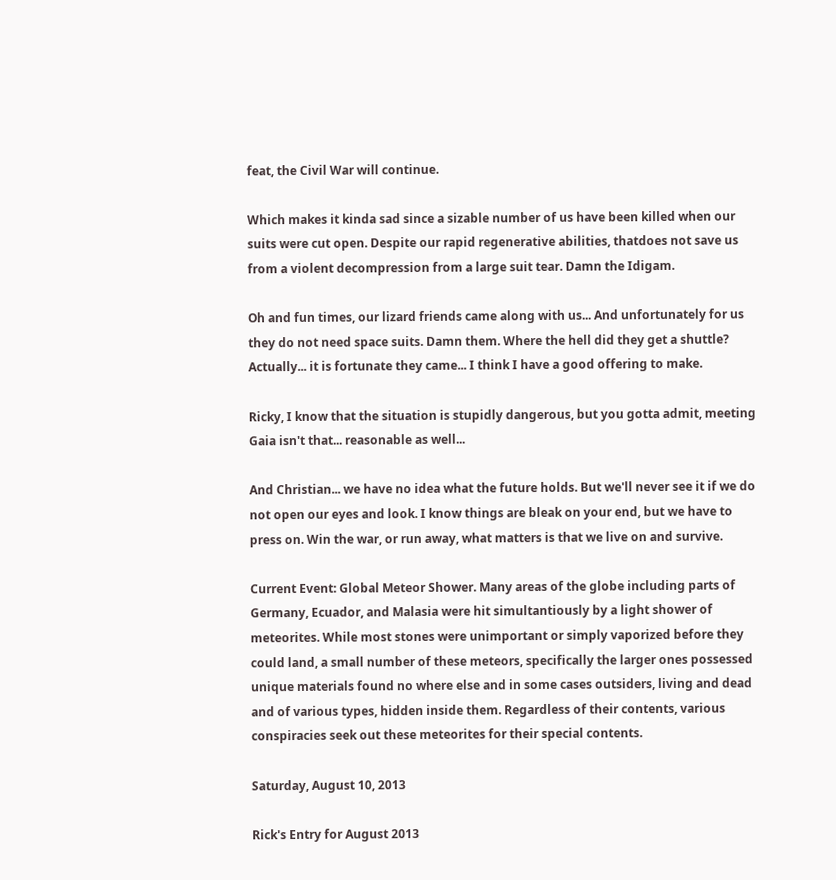feat, the Civil War will continue.

Which makes it kinda sad since a sizable number of us have been killed when our suits were cut open. Despite our rapid regenerative abilities, thatdoes not save us from a violent decompression from a large suit tear. Damn the Idigam.

Oh and fun times, our lizard friends came along with us... And unfortunately for us they do not need space suits. Damn them. Where the hell did they get a shuttle? Actually... it is fortunate they came... I think I have a good offering to make.

Ricky, I know that the situation is stupidly dangerous, but you gotta admit, meeting Gaia isn't that... reasonable as well...

And Christian... we have no idea what the future holds. But we'll never see it if we do not open our eyes and look. I know things are bleak on your end, but we have to press on. Win the war, or run away, what matters is that we live on and survive.

Current Event: Global Meteor Shower. Many areas of the globe including parts of Germany, Ecuador, and Malasia were hit simultantiously by a light shower of meteorites. While most stones were unimportant or simply vaporized before they could land, a small number of these meteors, specifically the larger ones possessed unique materials found no where else and in some cases outsiders, living and dead and of various types, hidden inside them. Regardless of their contents, various conspiracies seek out these meteorites for their special contents.

Saturday, August 10, 2013

Rick's Entry for August 2013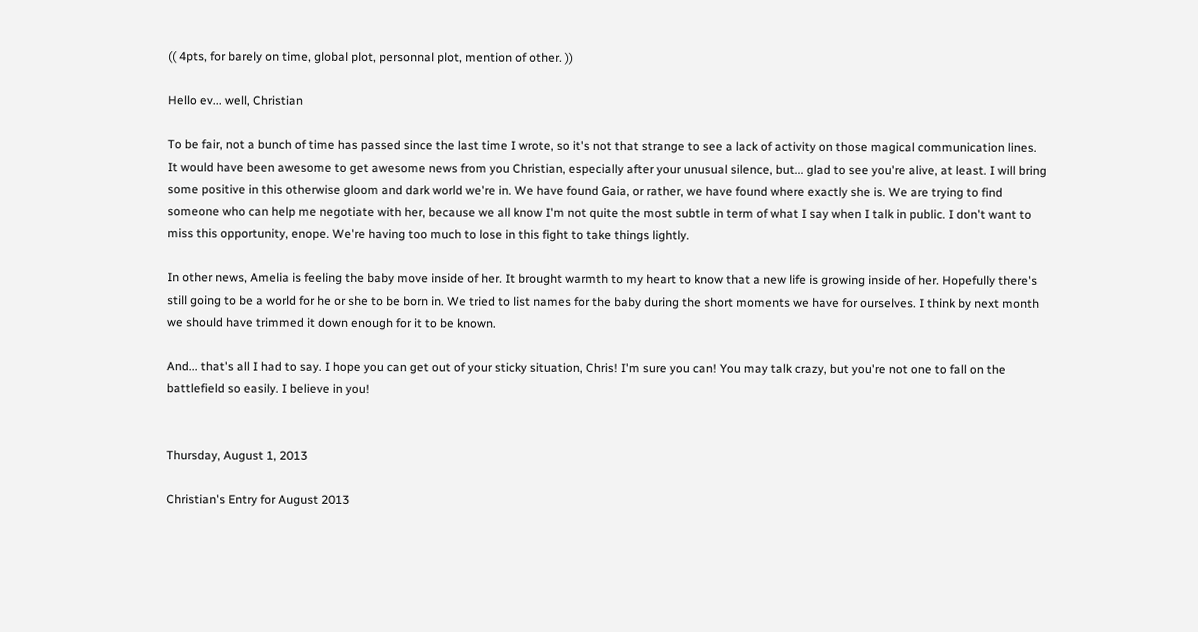(( 4pts, for barely on time, global plot, personnal plot, mention of other. ))

Hello ev... well, Christian

To be fair, not a bunch of time has passed since the last time I wrote, so it's not that strange to see a lack of activity on those magical communication lines. It would have been awesome to get awesome news from you Christian, especially after your unusual silence, but... glad to see you're alive, at least. I will bring some positive in this otherwise gloom and dark world we're in. We have found Gaia, or rather, we have found where exactly she is. We are trying to find someone who can help me negotiate with her, because we all know I'm not quite the most subtle in term of what I say when I talk in public. I don't want to miss this opportunity, enope. We're having too much to lose in this fight to take things lightly.

In other news, Amelia is feeling the baby move inside of her. It brought warmth to my heart to know that a new life is growing inside of her. Hopefully there's still going to be a world for he or she to be born in. We tried to list names for the baby during the short moments we have for ourselves. I think by next month we should have trimmed it down enough for it to be known.

And... that's all I had to say. I hope you can get out of your sticky situation, Chris! I'm sure you can! You may talk crazy, but you're not one to fall on the battlefield so easily. I believe in you!


Thursday, August 1, 2013

Christian's Entry for August 2013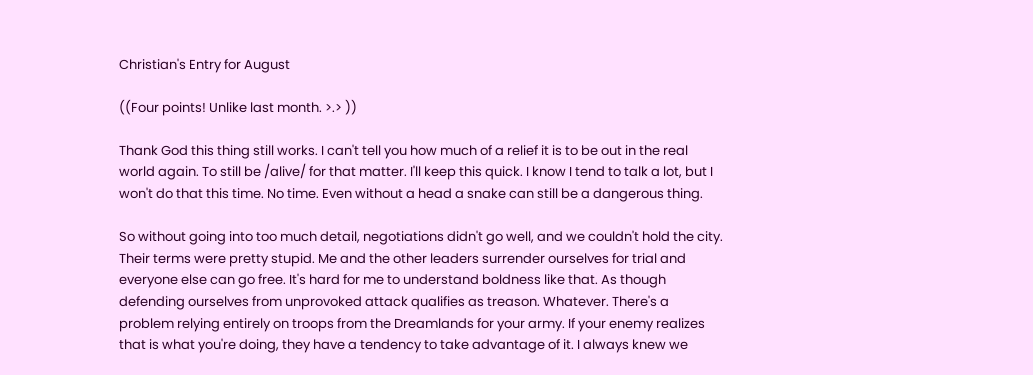Christian's Entry for August

((Four points! Unlike last month. >.> ))

Thank God this thing still works. I can't tell you how much of a relief it is to be out in the real world again. To still be /alive/ for that matter. I'll keep this quick. I know I tend to talk a lot, but I won't do that this time. No time. Even without a head a snake can still be a dangerous thing.

So without going into too much detail, negotiations didn't go well, and we couldn't hold the city. Their terms were pretty stupid. Me and the other leaders surrender ourselves for trial and everyone else can go free. It's hard for me to understand boldness like that. As though defending ourselves from unprovoked attack qualifies as treason. Whatever. There's a problem relying entirely on troops from the Dreamlands for your army. If your enemy realizes that is what you're doing, they have a tendency to take advantage of it. I always knew we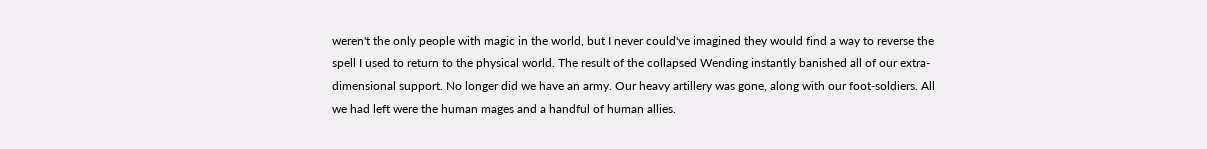weren't the only people with magic in the world, but I never could've imagined they would find a way to reverse the spell I used to return to the physical world. The result of the collapsed Wending instantly banished all of our extra-dimensional support. No longer did we have an army. Our heavy artillery was gone, along with our foot-soldiers. All we had left were the human mages and a handful of human allies.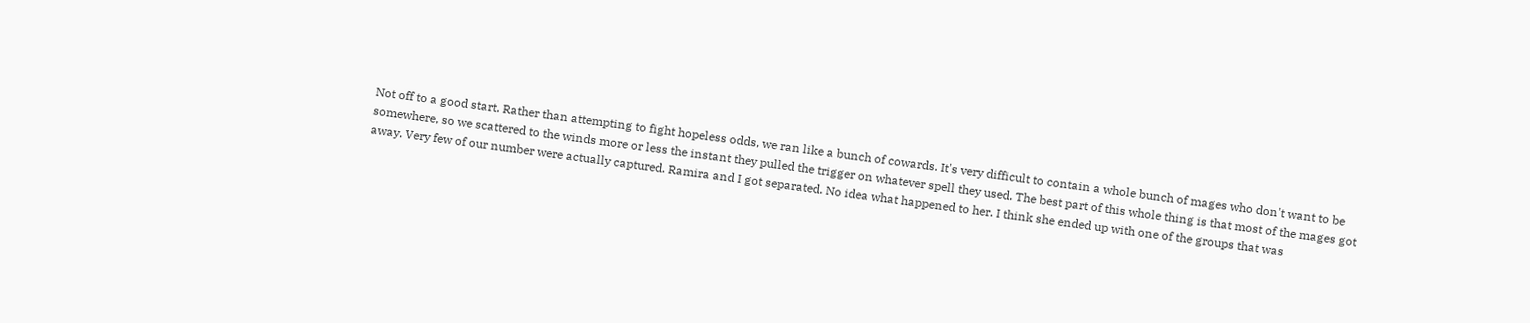Not off to a good start. Rather than attempting to fight hopeless odds, we ran like a bunch of cowards. It's very difficult to contain a whole bunch of mages who don't want to be somewhere, so we scattered to the winds more or less the instant they pulled the trigger on whatever spell they used. The best part of this whole thing is that most of the mages got away. Very few of our number were actually captured. Ramira and I got separated. No idea what happened to her. I think she ended up with one of the groups that was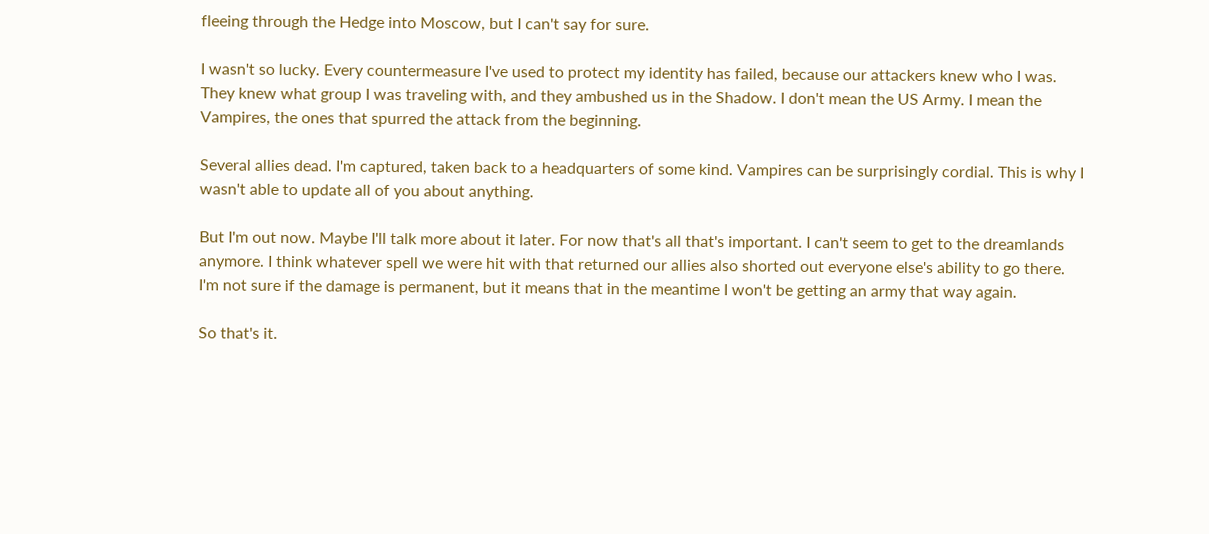fleeing through the Hedge into Moscow, but I can't say for sure.

I wasn't so lucky. Every countermeasure I've used to protect my identity has failed, because our attackers knew who I was. They knew what group I was traveling with, and they ambushed us in the Shadow. I don't mean the US Army. I mean the Vampires, the ones that spurred the attack from the beginning.

Several allies dead. I'm captured, taken back to a headquarters of some kind. Vampires can be surprisingly cordial. This is why I wasn't able to update all of you about anything.

But I'm out now. Maybe I'll talk more about it later. For now that's all that's important. I can't seem to get to the dreamlands anymore. I think whatever spell we were hit with that returned our allies also shorted out everyone else's ability to go there. I'm not sure if the damage is permanent, but it means that in the meantime I won't be getting an army that way again.

So that's it.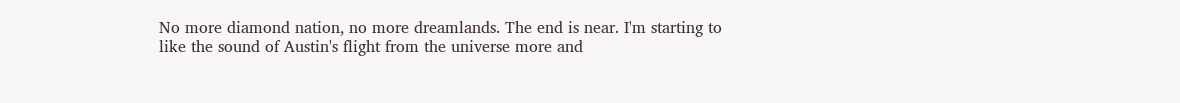No more diamond nation, no more dreamlands. The end is near. I'm starting to like the sound of Austin's flight from the universe more and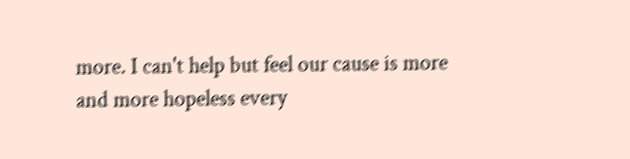more. I can't help but feel our cause is more and more hopeless every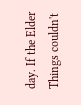day. If the Elder Things couldn't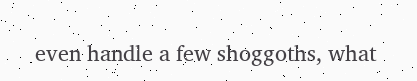even handle a few shoggoths, what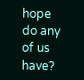hope do any of us have?